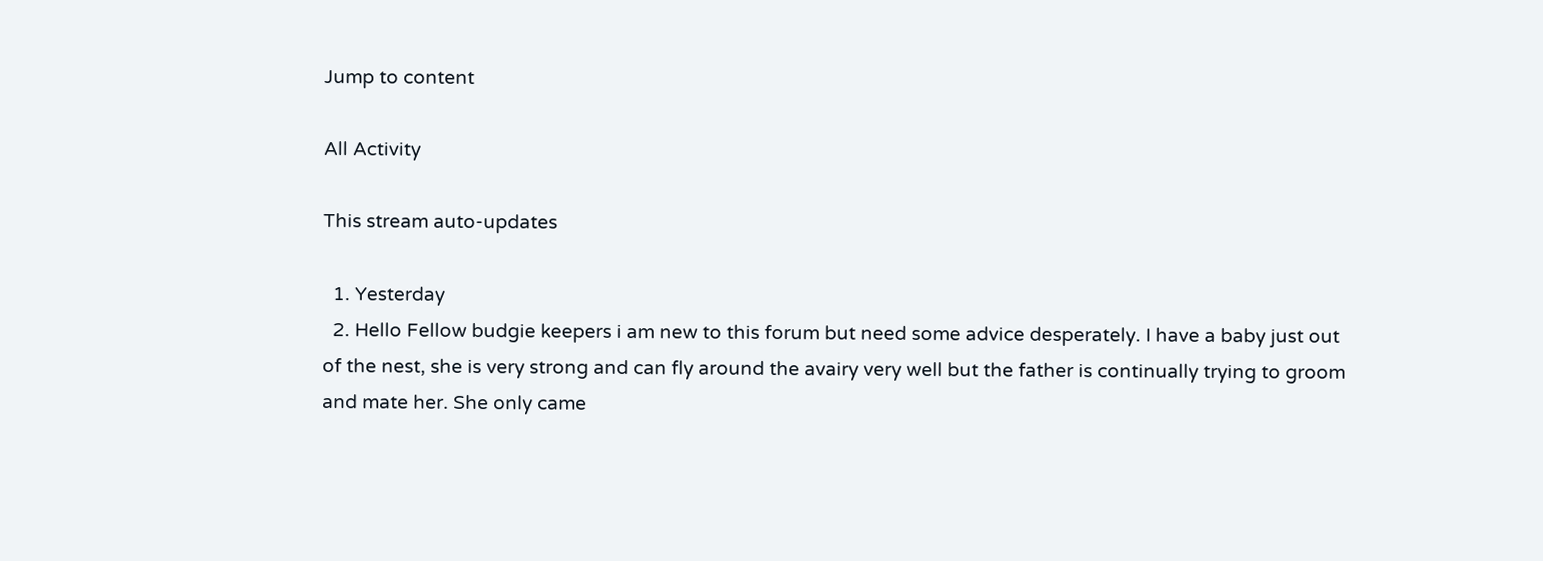Jump to content

All Activity

This stream auto-updates

  1. Yesterday
  2. Hello Fellow budgie keepers i am new to this forum but need some advice desperately. I have a baby just out of the nest, she is very strong and can fly around the avairy very well but the father is continually trying to groom and mate her. She only came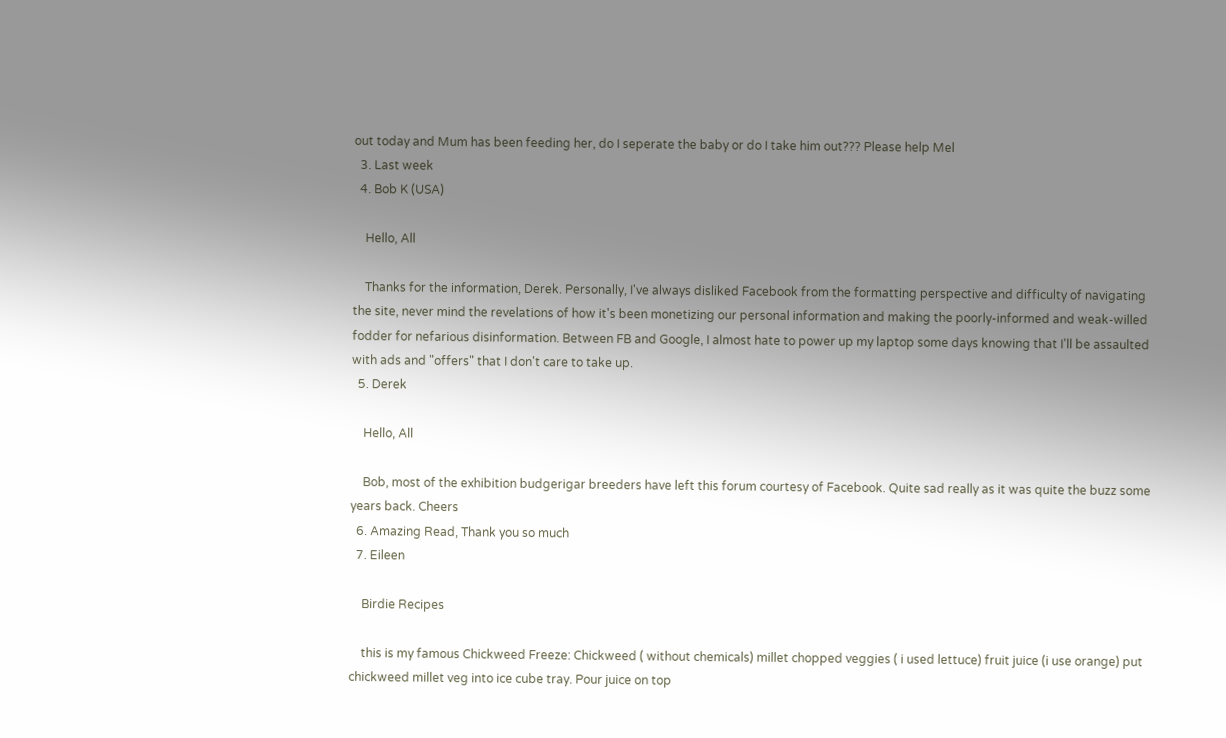out today and Mum has been feeding her, do I seperate the baby or do I take him out??? Please help Mel
  3. Last week
  4. Bob K (USA)

    Hello, All

    Thanks for the information, Derek. Personally, I've always disliked Facebook from the formatting perspective and difficulty of navigating the site, never mind the revelations of how it's been monetizing our personal information and making the poorly-informed and weak-willed fodder for nefarious disinformation. Between FB and Google, I almost hate to power up my laptop some days knowing that I'll be assaulted with ads and "offers" that I don't care to take up.
  5. Derek

    Hello, All

    Bob, most of the exhibition budgerigar breeders have left this forum courtesy of Facebook. Quite sad really as it was quite the buzz some years back. Cheers
  6. Amazing Read, Thank you so much
  7. Eileen

    Birdie Recipes

    this is my famous Chickweed Freeze: Chickweed ( without chemicals) millet chopped veggies ( i used lettuce) fruit juice (i use orange) put chickweed millet veg into ice cube tray. Pour juice on top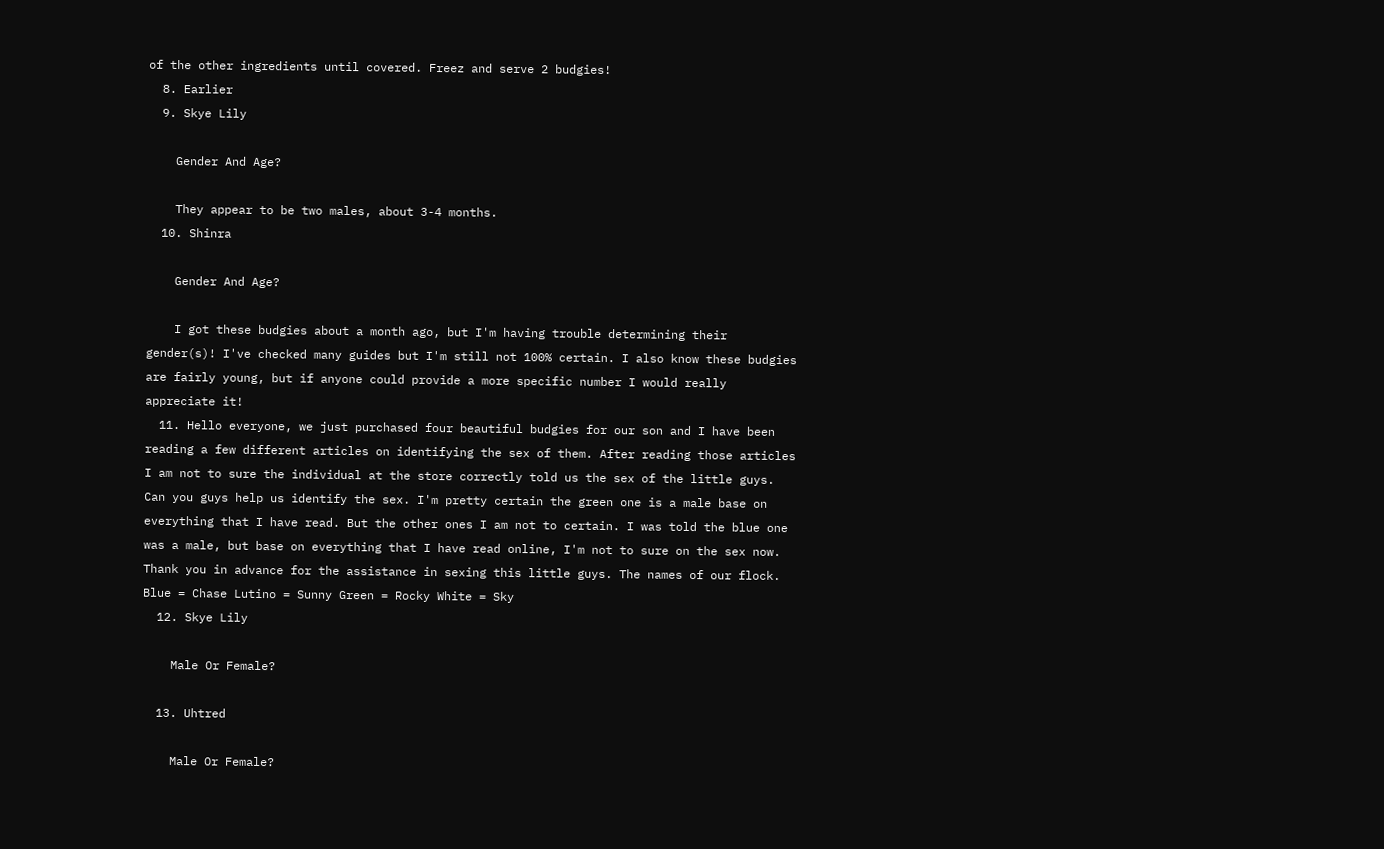of the other ingredients until covered. Freez and serve 2 budgies!
  8. Earlier
  9. Skye Lily

    Gender And Age?

    They appear to be two males, about 3-4 months.
  10. Shinra

    Gender And Age?

    I got these budgies about a month ago, but I'm having trouble determining their gender(s)! I've checked many guides but I'm still not 100% certain. I also know these budgies are fairly young, but if anyone could provide a more specific number I would really appreciate it!
  11. Hello everyone, we just purchased four beautiful budgies for our son and I have been reading a few different articles on identifying the sex of them. After reading those articles I am not to sure the individual at the store correctly told us the sex of the little guys. Can you guys help us identify the sex. I'm pretty certain the green one is a male base on everything that I have read. But the other ones I am not to certain. I was told the blue one was a male, but base on everything that I have read online, I'm not to sure on the sex now. Thank you in advance for the assistance in sexing this little guys. The names of our flock. Blue = Chase Lutino = Sunny Green = Rocky White = Sky
  12. Skye Lily

    Male Or Female?

  13. Uhtred

    Male Or Female?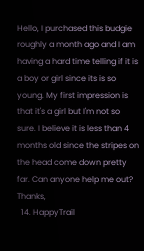Hello, I purchased this budgie roughly a month ago and I am having a hard time telling if it is a boy or girl since its is so young. My first impression is that it's a girl but I'm not so sure. I believe it is less than 4 months old since the stripes on the head come down pretty far. Can anyone help me out? Thanks,
  14. HappyTrail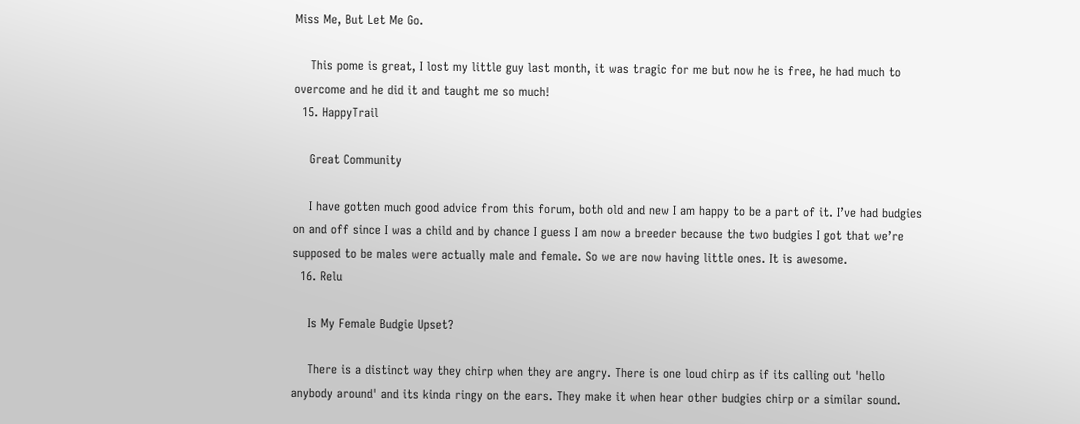Miss Me, But Let Me Go.

    This pome is great, I lost my little guy last month, it was tragic for me but now he is free, he had much to overcome and he did it and taught me so much!
  15. HappyTrail

    Great Community

    I have gotten much good advice from this forum, both old and new I am happy to be a part of it. I’ve had budgies on and off since I was a child and by chance I guess I am now a breeder because the two budgies I got that we’re supposed to be males were actually male and female. So we are now having little ones. It is awesome.
  16. Relu

    Is My Female Budgie Upset?

    There is a distinct way they chirp when they are angry. There is one loud chirp as if its calling out 'hello anybody around' and its kinda ringy on the ears. They make it when hear other budgies chirp or a similar sound.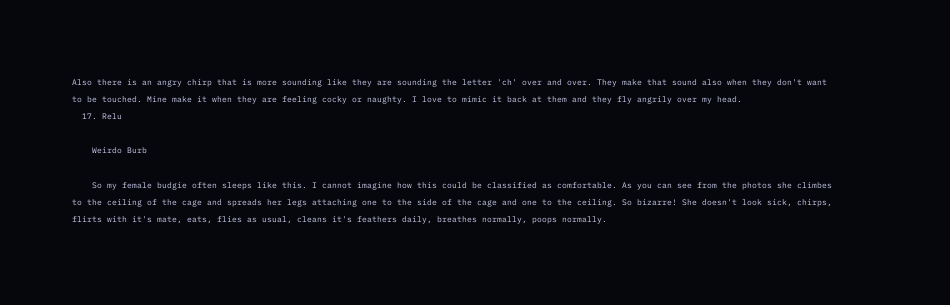Also there is an angry chirp that is more sounding like they are sounding the letter 'ch' over and over. They make that sound also when they don't want to be touched. Mine make it when they are feeling cocky or naughty. I love to mimic it back at them and they fly angrily over my head.
  17. Relu

    Weirdo Burb

    So my female budgie often sleeps like this. I cannot imagine how this could be classified as comfortable. As you can see from the photos she climbes to the ceiling of the cage and spreads her legs attaching one to the side of the cage and one to the ceiling. So bizarre! She doesn't look sick, chirps, flirts with it's mate, eats, flies as usual, cleans it's feathers daily, breathes normally, poops normally.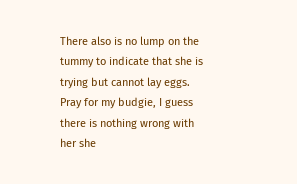There also is no lump on the tummy to indicate that she is trying but cannot lay eggs. Pray for my budgie, I guess there is nothing wrong with her she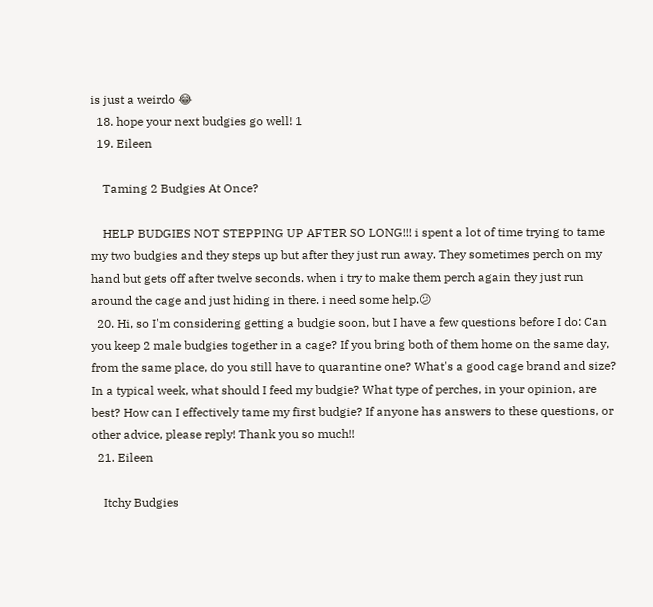is just a weirdo 😂
  18. hope your next budgies go well! 1
  19. Eileen

    Taming 2 Budgies At Once?

    HELP BUDGIES NOT STEPPING UP AFTER SO LONG!!! i spent a lot of time trying to tame my two budgies and they steps up but after they just run away. They sometimes perch on my hand but gets off after twelve seconds. when i try to make them perch again they just run around the cage and just hiding in there. i need some help.😕
  20. Hi, so I'm considering getting a budgie soon, but I have a few questions before I do: Can you keep 2 male budgies together in a cage? If you bring both of them home on the same day, from the same place, do you still have to quarantine one? What's a good cage brand and size? In a typical week, what should I feed my budgie? What type of perches, in your opinion, are best? How can I effectively tame my first budgie? If anyone has answers to these questions, or other advice, please reply! Thank you so much!!
  21. Eileen

    Itchy Budgies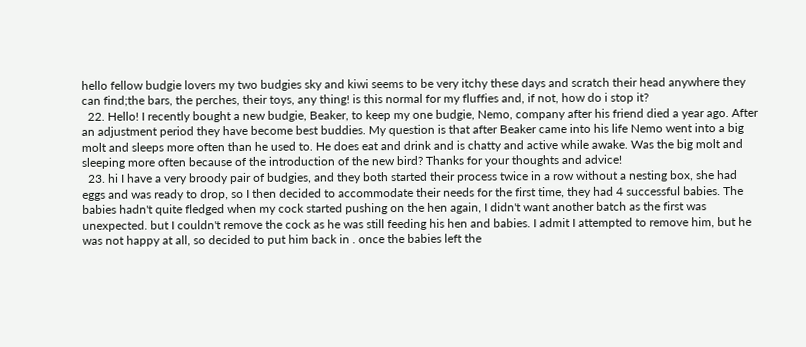hello fellow budgie lovers my two budgies sky and kiwi seems to be very itchy these days and scratch their head anywhere they can find;the bars, the perches, their toys, any thing! is this normal for my fluffies and, if not, how do i stop it?
  22. Hello! I recently bought a new budgie, Beaker, to keep my one budgie, Nemo, company after his friend died a year ago. After an adjustment period they have become best buddies. My question is that after Beaker came into his life Nemo went into a big molt and sleeps more often than he used to. He does eat and drink and is chatty and active while awake. Was the big molt and sleeping more often because of the introduction of the new bird? Thanks for your thoughts and advice!
  23. hi I have a very broody pair of budgies, and they both started their process twice in a row without a nesting box, she had eggs and was ready to drop, so I then decided to accommodate their needs for the first time, they had 4 successful babies. The babies hadn't quite fledged when my cock started pushing on the hen again, I didn't want another batch as the first was unexpected. but I couldn't remove the cock as he was still feeding his hen and babies. I admit I attempted to remove him, but he was not happy at all, so decided to put him back in . once the babies left the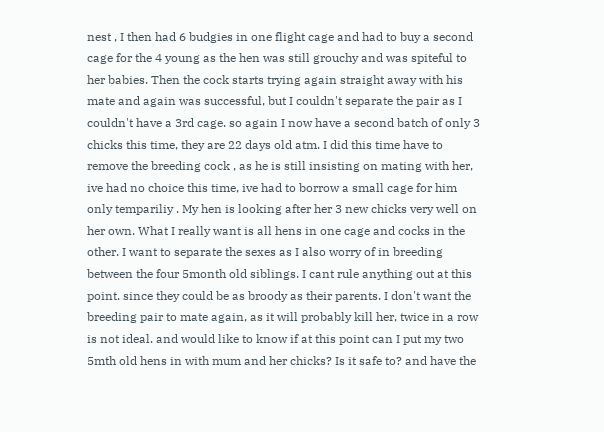nest , I then had 6 budgies in one flight cage and had to buy a second cage for the 4 young as the hen was still grouchy and was spiteful to her babies. Then the cock starts trying again straight away with his mate and again was successful, but I couldn't separate the pair as I couldn't have a 3rd cage. so again I now have a second batch of only 3 chicks this time, they are 22 days old atm. I did this time have to remove the breeding cock , as he is still insisting on mating with her, ive had no choice this time, ive had to borrow a small cage for him only tempariliy . My hen is looking after her 3 new chicks very well on her own. What I really want is all hens in one cage and cocks in the other. I want to separate the sexes as I also worry of in breeding between the four 5month old siblings. I cant rule anything out at this point. since they could be as broody as their parents. I don't want the breeding pair to mate again, as it will probably kill her, twice in a row is not ideal. and would like to know if at this point can I put my two 5mth old hens in with mum and her chicks? Is it safe to? and have the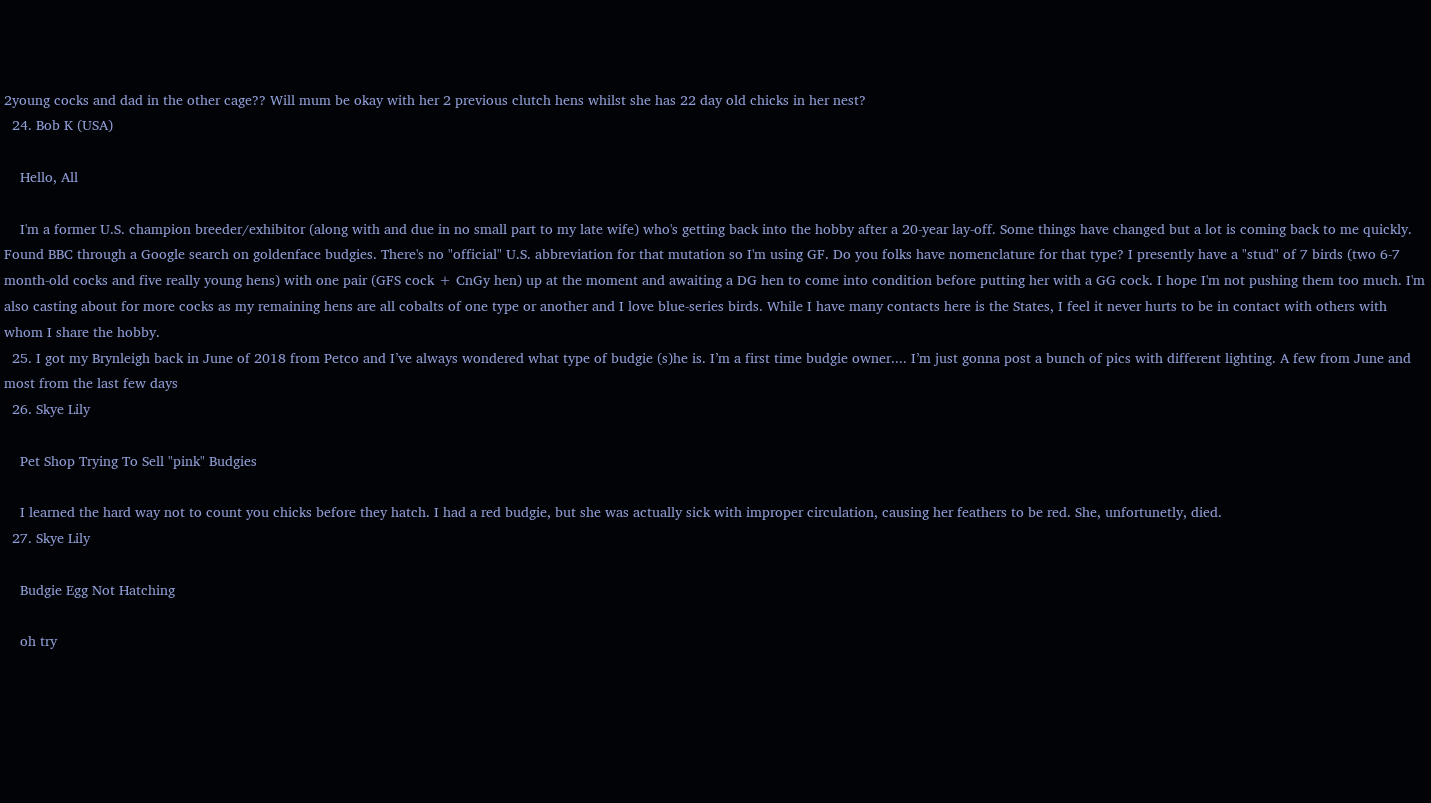2young cocks and dad in the other cage?? Will mum be okay with her 2 previous clutch hens whilst she has 22 day old chicks in her nest?
  24. Bob K (USA)

    Hello, All

    I'm a former U.S. champion breeder/exhibitor (along with and due in no small part to my late wife) who's getting back into the hobby after a 20-year lay-off. Some things have changed but a lot is coming back to me quickly. Found BBC through a Google search on goldenface budgies. There's no "official" U.S. abbreviation for that mutation so I'm using GF. Do you folks have nomenclature for that type? I presently have a "stud" of 7 birds (two 6-7 month-old cocks and five really young hens) with one pair (GFS cock + CnGy hen) up at the moment and awaiting a DG hen to come into condition before putting her with a GG cock. I hope I'm not pushing them too much. I'm also casting about for more cocks as my remaining hens are all cobalts of one type or another and I love blue-series birds. While I have many contacts here is the States, I feel it never hurts to be in contact with others with whom I share the hobby.
  25. I got my Brynleigh back in June of 2018 from Petco and I’ve always wondered what type of budgie (s)he is. I’m a first time budgie owner.... I’m just gonna post a bunch of pics with different lighting. A few from June and most from the last few days
  26. Skye Lily

    Pet Shop Trying To Sell "pink" Budgies

    I learned the hard way not to count you chicks before they hatch. I had a red budgie, but she was actually sick with improper circulation, causing her feathers to be red. She, unfortunetly, died.
  27. Skye Lily

    Budgie Egg Not Hatching

    oh try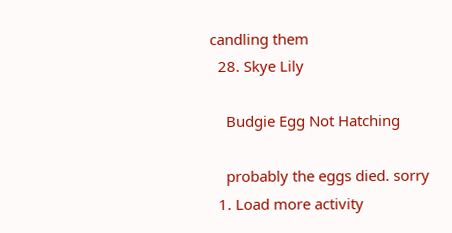candling them
  28. Skye Lily

    Budgie Egg Not Hatching

    probably the eggs died. sorry
  1. Load more activity